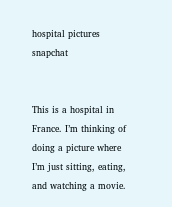hospital pictures snapchat


This is a hospital in France. I’m thinking of doing a picture where I’m just sitting, eating, and watching a movie.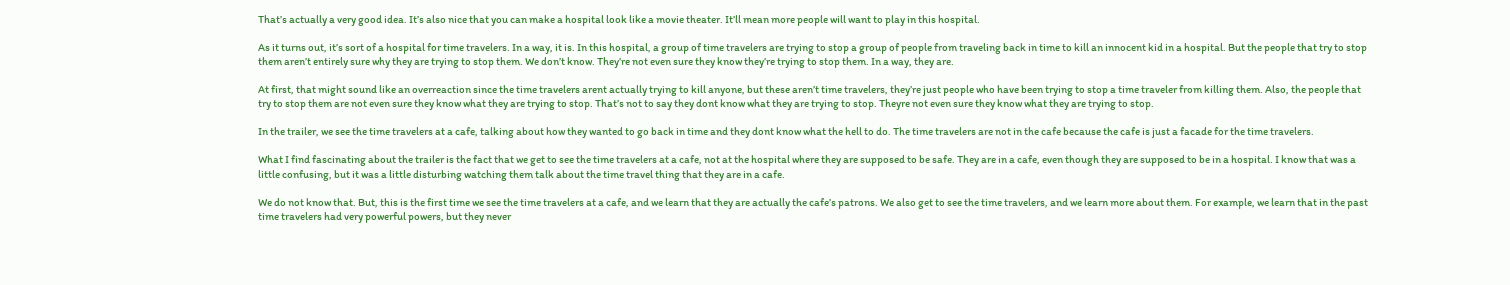That’s actually a very good idea. It’s also nice that you can make a hospital look like a movie theater. It’ll mean more people will want to play in this hospital.

As it turns out, it’s sort of a hospital for time travelers. In a way, it is. In this hospital, a group of time travelers are trying to stop a group of people from traveling back in time to kill an innocent kid in a hospital. But the people that try to stop them aren’t entirely sure why they are trying to stop them. We don’t know. They’re not even sure they know they’re trying to stop them. In a way, they are.

At first, that might sound like an overreaction since the time travelers arent actually trying to kill anyone, but these aren’t time travelers, they’re just people who have been trying to stop a time traveler from killing them. Also, the people that try to stop them are not even sure they know what they are trying to stop. That’s not to say they dont know what they are trying to stop. Theyre not even sure they know what they are trying to stop.

In the trailer, we see the time travelers at a cafe, talking about how they wanted to go back in time and they dont know what the hell to do. The time travelers are not in the cafe because the cafe is just a facade for the time travelers.

What I find fascinating about the trailer is the fact that we get to see the time travelers at a cafe, not at the hospital where they are supposed to be safe. They are in a cafe, even though they are supposed to be in a hospital. I know that was a little confusing, but it was a little disturbing watching them talk about the time travel thing that they are in a cafe.

We do not know that. But, this is the first time we see the time travelers at a cafe, and we learn that they are actually the cafe’s patrons. We also get to see the time travelers, and we learn more about them. For example, we learn that in the past time travelers had very powerful powers, but they never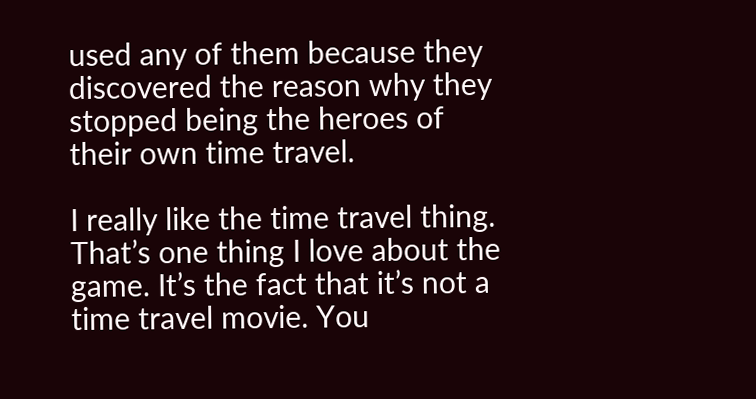used any of them because they discovered the reason why they stopped being the heroes of their own time travel.

I really like the time travel thing. That’s one thing I love about the game. It’s the fact that it’s not a time travel movie. You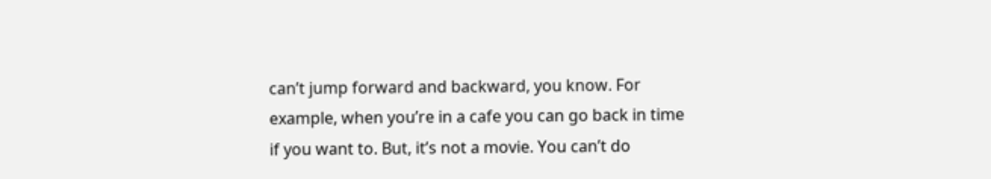can’t jump forward and backward, you know. For example, when you’re in a cafe you can go back in time if you want to. But, it’s not a movie. You can’t do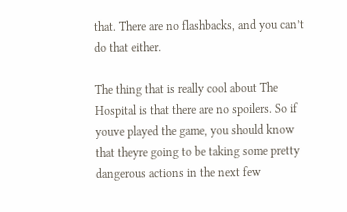that. There are no flashbacks, and you can’t do that either.

The thing that is really cool about The Hospital is that there are no spoilers. So if youve played the game, you should know that theyre going to be taking some pretty dangerous actions in the next few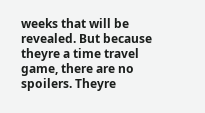weeks that will be revealed. But because theyre a time travel game, there are no spoilers. Theyre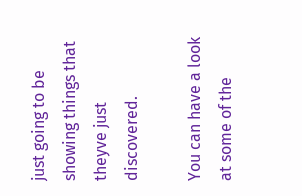just going to be showing things that theyve just discovered.

You can have a look at some of the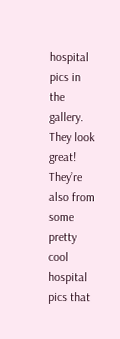hospital pics in the gallery. They look great! They’re also from some pretty cool hospital pics that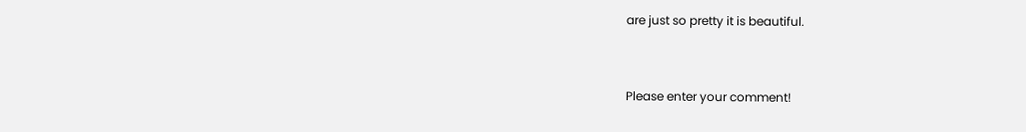are just so pretty it is beautiful.


Please enter your comment!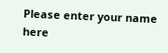Please enter your name here